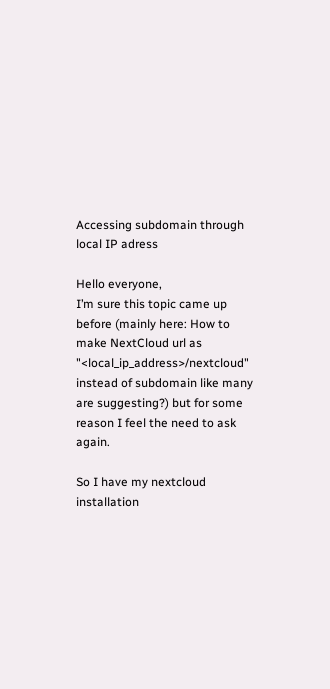Accessing subdomain through local IP adress

Hello everyone,
I’m sure this topic came up before (mainly here: How to make NextCloud url as "<local_ip_address>/nextcloud" instead of subdomain like many are suggesting?) but for some reason I feel the need to ask again.

So I have my nextcloud installation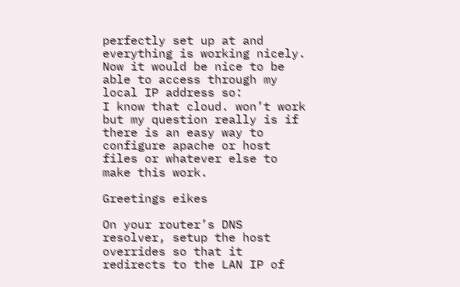perfectly set up at and everything is working nicely.
Now it would be nice to be able to access through my local IP address so:
I know that cloud. won’t work but my question really is if there is an easy way to configure apache or host files or whatever else to make this work.

Greetings eikes

On your router’s DNS resolver, setup the host overrides so that it redirects to the LAN IP of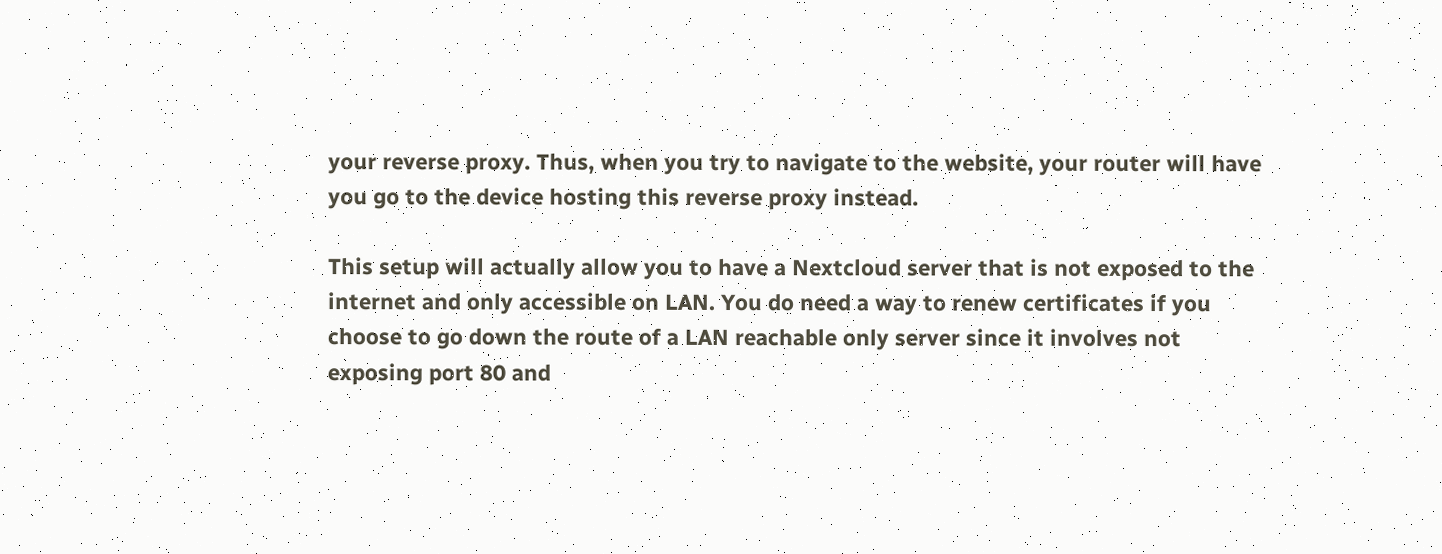your reverse proxy. Thus, when you try to navigate to the website, your router will have you go to the device hosting this reverse proxy instead.

This setup will actually allow you to have a Nextcloud server that is not exposed to the internet and only accessible on LAN. You do need a way to renew certificates if you choose to go down the route of a LAN reachable only server since it involves not exposing port 80 and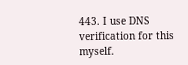443. I use DNS verification for this myself.